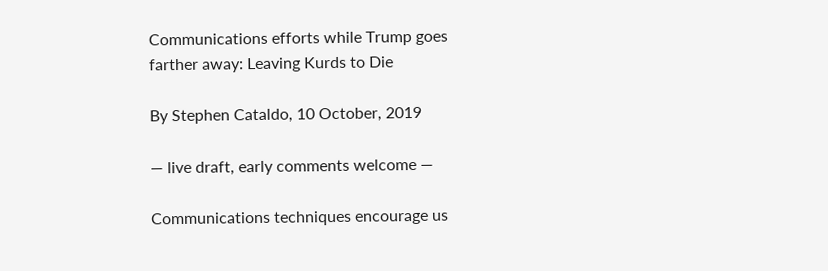Communications efforts while Trump goes farther away: Leaving Kurds to Die

By Stephen Cataldo, 10 October, 2019

— live draft, early comments welcome —

Communications techniques encourage us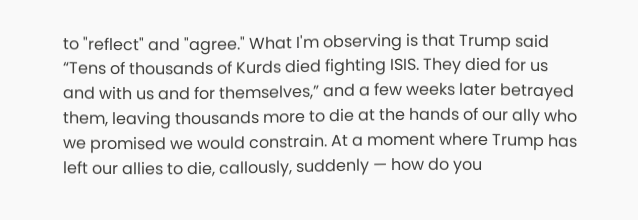to "reflect" and "agree." What I'm observing is that Trump said “Tens of thousands of Kurds died fighting ISIS. They died for us and with us and for themselves,” and a few weeks later betrayed them, leaving thousands more to die at the hands of our ally who we promised we would constrain. At a moment where Trump has left our allies to die, callously, suddenly — how do you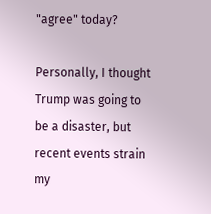"agree" today?

Personally, I thought Trump was going to be a disaster, but recent events strain my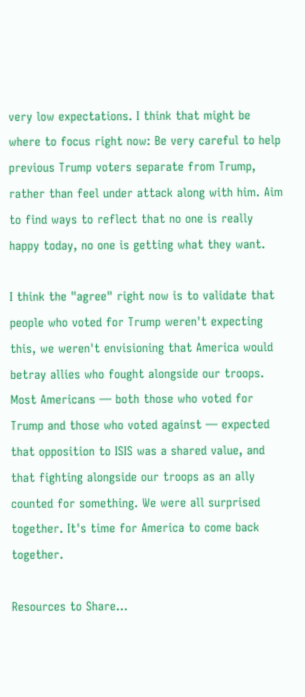very low expectations. I think that might be where to focus right now: Be very careful to help previous Trump voters separate from Trump, rather than feel under attack along with him. Aim to find ways to reflect that no one is really happy today, no one is getting what they want.

I think the "agree" right now is to validate that people who voted for Trump weren't expecting this, we weren't envisioning that America would betray allies who fought alongside our troops. Most Americans — both those who voted for Trump and those who voted against — expected that opposition to ISIS was a shared value, and that fighting alongside our troops as an ally counted for something. We were all surprised together. It's time for America to come back together.

Resources to Share…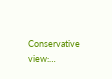Conservative view:…